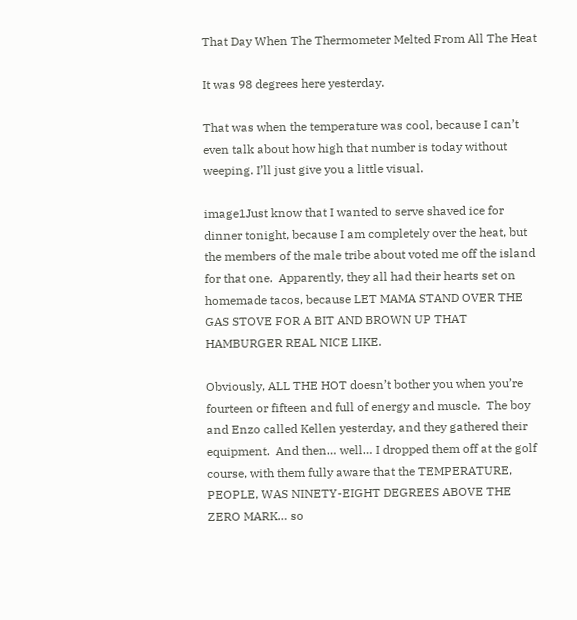That Day When The Thermometer Melted From All The Heat

It was 98 degrees here yesterday.

That was when the temperature was cool, because I can’t even talk about how high that number is today without weeping. I’ll just give you a little visual.

image1Just know that I wanted to serve shaved ice for dinner tonight, because I am completely over the heat, but the members of the male tribe about voted me off the island for that one.  Apparently, they all had their hearts set on homemade tacos, because LET MAMA STAND OVER THE GAS STOVE FOR A BIT AND BROWN UP THAT HAMBURGER REAL NICE LIKE.

Obviously, ALL THE HOT doesn’t bother you when you’re fourteen or fifteen and full of energy and muscle.  The boy and Enzo called Kellen yesterday, and they gathered their equipment.  And then… well… I dropped them off at the golf course, with them fully aware that the TEMPERATURE, PEOPLE, WAS NINETY-EIGHT DEGREES ABOVE THE ZERO MARK… so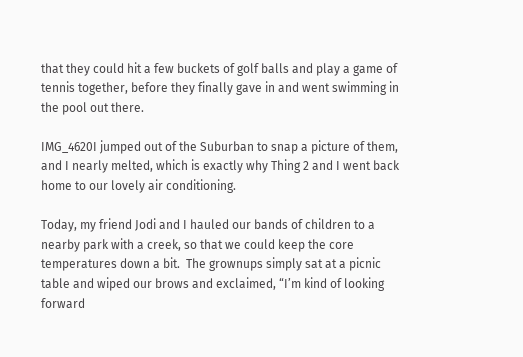that they could hit a few buckets of golf balls and play a game of tennis together, before they finally gave in and went swimming in the pool out there.

IMG_4620I jumped out of the Suburban to snap a picture of them, and I nearly melted, which is exactly why Thing 2 and I went back home to our lovely air conditioning.

Today, my friend Jodi and I hauled our bands of children to a nearby park with a creek, so that we could keep the core temperatures down a bit.  The grownups simply sat at a picnic table and wiped our brows and exclaimed, “I’m kind of looking forward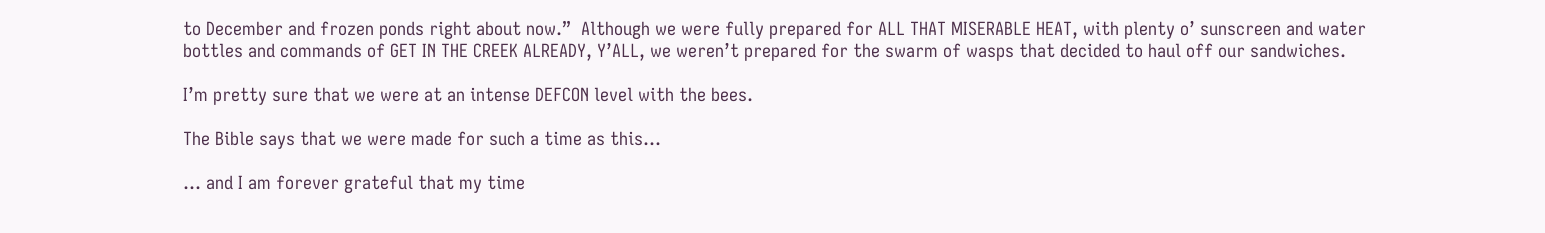to December and frozen ponds right about now.”  Although we were fully prepared for ALL THAT MISERABLE HEAT, with plenty o’ sunscreen and water bottles and commands of GET IN THE CREEK ALREADY, Y’ALL, we weren’t prepared for the swarm of wasps that decided to haul off our sandwiches.

I’m pretty sure that we were at an intense DEFCON level with the bees.

The Bible says that we were made for such a time as this…

… and I am forever grateful that my time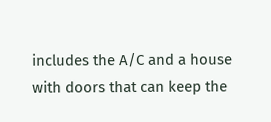includes the A/C and a house with doors that can keep the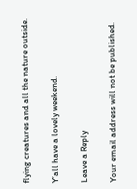flying creatures and all the nature outside.

Y’all have a lovely weekend.

Leave a Reply

Your email address will not be published.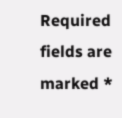Required fields are marked *